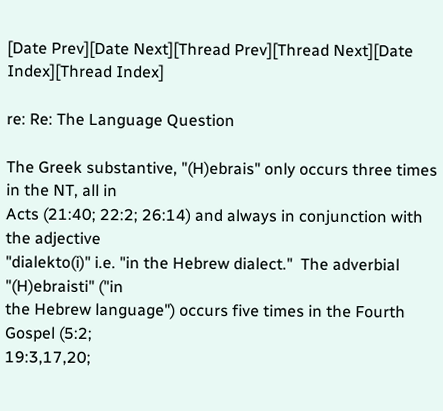[Date Prev][Date Next][Thread Prev][Thread Next][Date Index][Thread Index]

re: Re: The Language Question

The Greek substantive, "(H)ebrais" only occurs three times in the NT, all in
Acts (21:40; 22:2; 26:14) and always in conjunction with the adjective
"dialekto(i)" i.e. "in the Hebrew dialect."  The adverbial "(H)ebraisti" ("in
the Hebrew language") occurs five times in the Fourth Gospel (5:2;
19:3,17,20;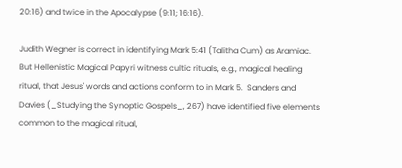20:16) and twice in the Apocalypse (9:11; 16:16).

Judith Wegner is correct in identifying Mark 5:41 (Talitha Cum) as Aramiac.
But Hellenistic Magical Papyri witness cultic rituals, e.g., magical healing
ritual, that Jesus' words and actions conform to in Mark 5.  Sanders and
Davies (_Studying the Synoptic Gospels_, 267) have identified five elements
common to the magical ritual,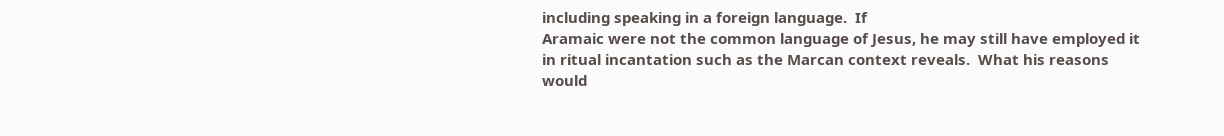including speaking in a foreign language.  If
Aramaic were not the common language of Jesus, he may still have employed it
in ritual incantation such as the Marcan context reveals.  What his reasons
would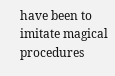have been to imitate magical procedures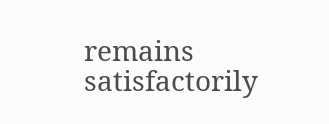remains satisfactorily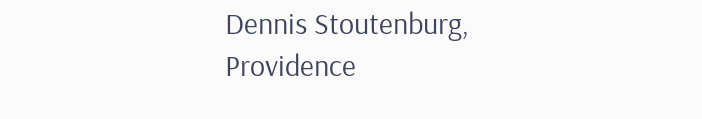Dennis Stoutenburg, Providence